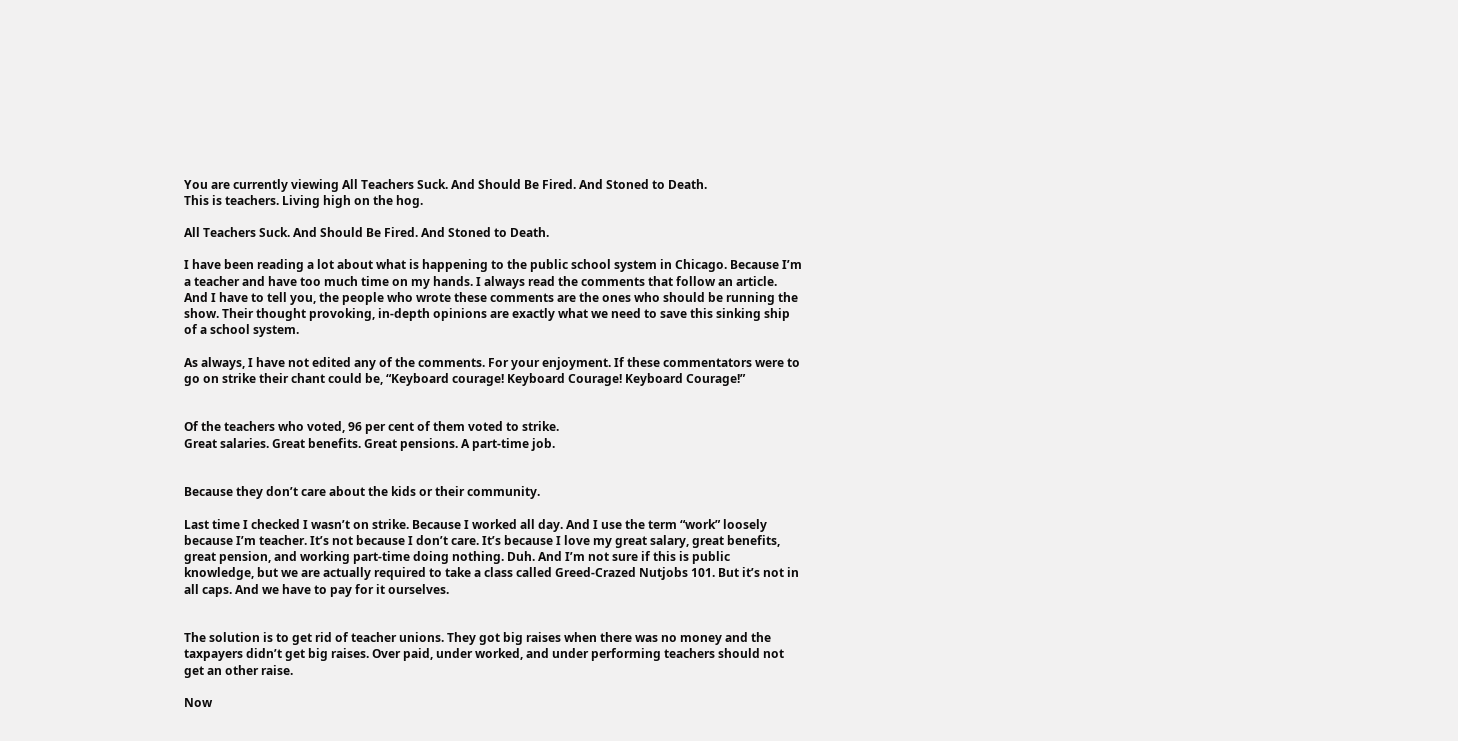You are currently viewing All Teachers Suck. And Should Be Fired. And Stoned to Death.
This is teachers. Living high on the hog.

All Teachers Suck. And Should Be Fired. And Stoned to Death.

I have been reading a lot about what is happening to the public school system in Chicago. Because I’m a teacher and have too much time on my hands. I always read the comments that follow an article. And I have to tell you, the people who wrote these comments are the ones who should be running the show. Their thought provoking, in-depth opinions are exactly what we need to save this sinking ship of a school system.

As always, I have not edited any of the comments. For your enjoyment. If these commentators were to go on strike their chant could be, “Keyboard courage! Keyboard Courage! Keyboard Courage!”


Of the teachers who voted, 96 per cent of them voted to strike.
Great salaries. Great benefits. Great pensions. A part-time job.


Because they don’t care about the kids or their community.

Last time I checked I wasn’t on strike. Because I worked all day. And I use the term “work” loosely because I’m teacher. It’s not because I don’t care. It’s because I love my great salary, great benefits, great pension, and working part-time doing nothing. Duh. And I’m not sure if this is public knowledge, but we are actually required to take a class called Greed-Crazed Nutjobs 101. But it’s not in all caps. And we have to pay for it ourselves.


The solution is to get rid of teacher unions. They got big raises when there was no money and the taxpayers didn’t get big raises. Over paid, under worked, and under performing teachers should not get an other raise.

Now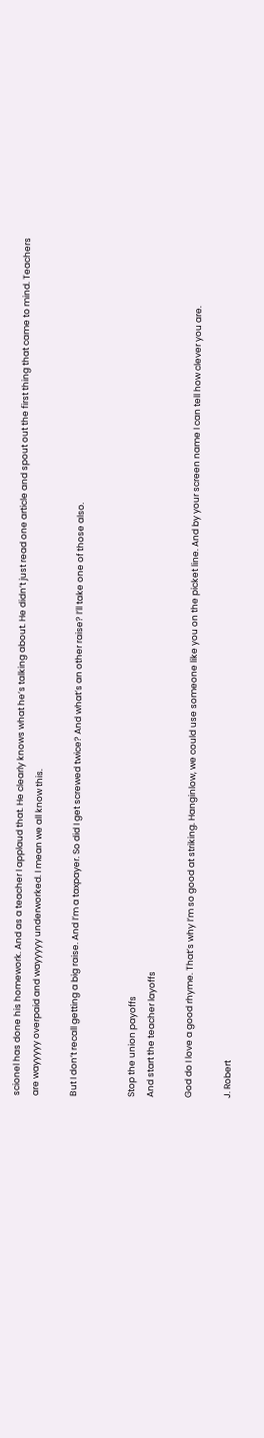scionel has done his homework. And as a teacher I applaud that. He clearly knows what he’s talking about. He didn’t just read one article and spout out the first thing that came to mind. Teachers are wayyyyy overpaid and wayyyyy underworked. I mean we all know this.

But I don’t recall getting a big raise. And I’m a taxpayer. So did I get screwed twice? And what’s an other raise? I’ll take one of those also.


Stop the union payoffs
And start the teacher layoffs

God do I love a good rhyme. That’s why I’m so good at striking. Hanginlow, we could use someone like you on the picket line. And by your screen name I can tell how clever you are.

J. Robert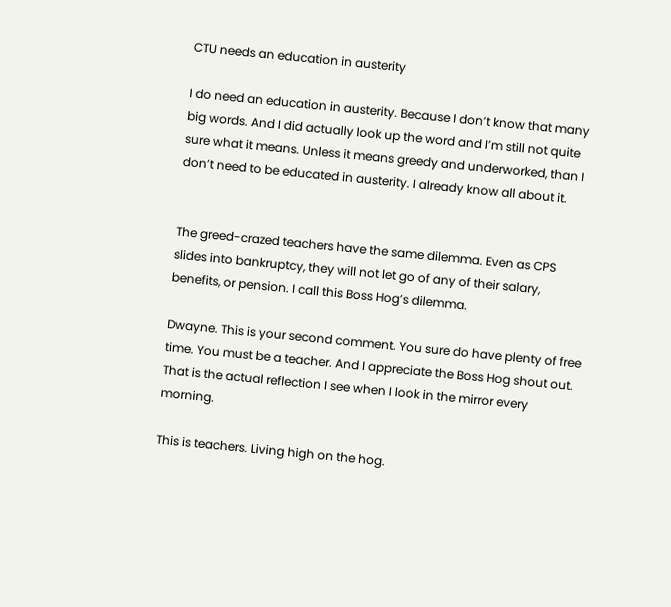CTU needs an education in austerity

I do need an education in austerity. Because I don’t know that many big words. And I did actually look up the word and I’m still not quite sure what it means. Unless it means greedy and underworked, than I don’t need to be educated in austerity. I already know all about it.


The greed-crazed teachers have the same dilemma. Even as CPS slides into bankruptcy, they will not let go of any of their salary, benefits, or pension. I call this Boss Hog’s dilemma.

Dwayne. This is your second comment. You sure do have plenty of free time. You must be a teacher. And I appreciate the Boss Hog shout out. That is the actual reflection I see when I look in the mirror every morning.

This is teachers. Living high on the hog.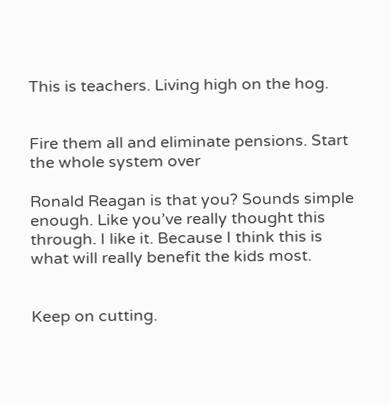This is teachers. Living high on the hog.


Fire them all and eliminate pensions. Start the whole system over

Ronald Reagan is that you? Sounds simple enough. Like you’ve really thought this through. I like it. Because I think this is what will really benefit the kids most.


Keep on cutting.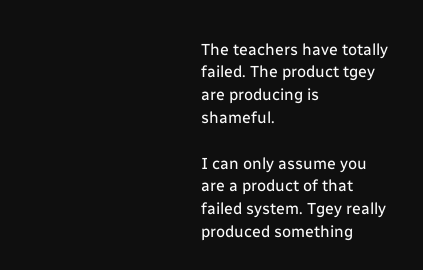The teachers have totally failed. The product tgey are producing is shameful.

I can only assume you are a product of that failed system. Tgey really produced something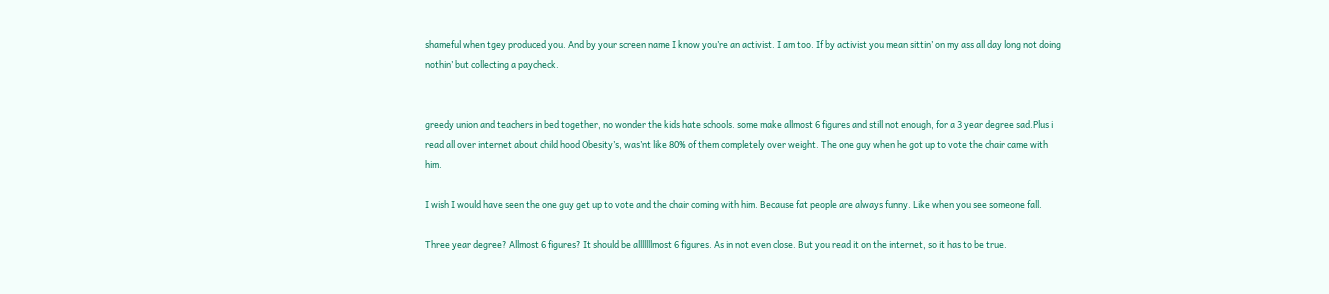shameful when tgey produced you. And by your screen name I know you’re an activist. I am too. If by activist you mean sittin’ on my ass all day long not doing nothin’ but collecting a paycheck.


greedy union and teachers in bed together, no wonder the kids hate schools. some make allmost 6 figures and still not enough, for a 3 year degree sad.Plus i read all over internet about child hood Obesity’s, was’nt like 80% of them completely over weight. The one guy when he got up to vote the chair came with him.

I wish I would have seen the one guy get up to vote and the chair coming with him. Because fat people are always funny. Like when you see someone fall.

Three year degree? Allmost 6 figures? It should be alllllllmost 6 figures. As in not even close. But you read it on the internet, so it has to be true.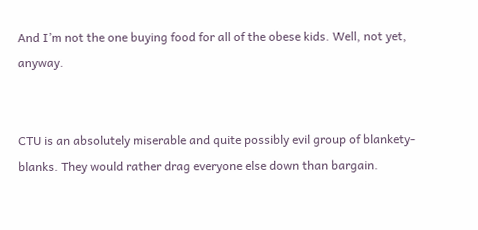And I’m not the one buying food for all of the obese kids. Well, not yet, anyway.


CTU is an absolutely miserable and quite possibly evil group of blankety-blanks. They would rather drag everyone else down than bargain.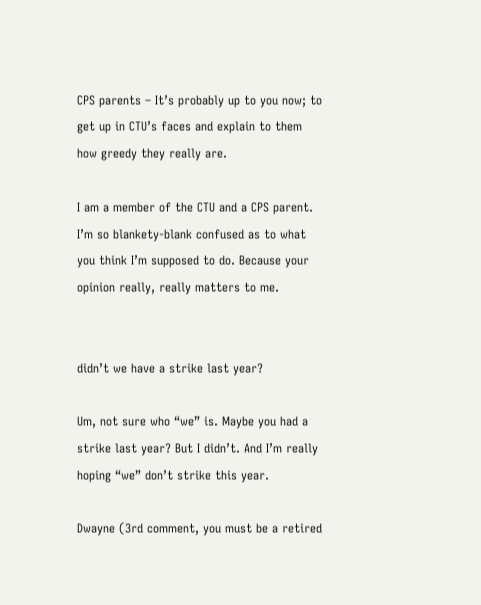CPS parents – It’s probably up to you now; to get up in CTU’s faces and explain to them how greedy they really are.

I am a member of the CTU and a CPS parent. I’m so blankety-blank confused as to what you think I’m supposed to do. Because your opinion really, really matters to me.


didn’t we have a strike last year?

Um, not sure who “we” is. Maybe you had a strike last year? But I didn’t. And I’m really hoping “we” don’t strike this year.

Dwayne (3rd comment, you must be a retired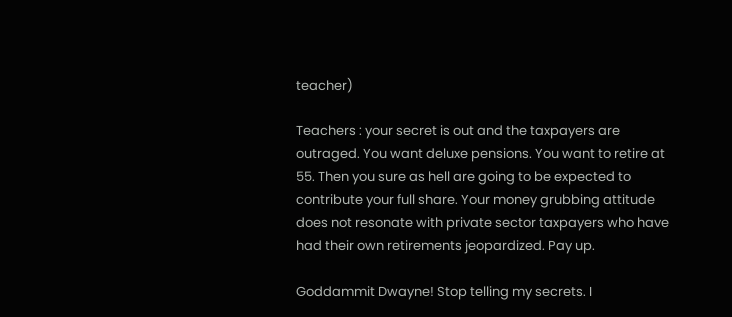teacher)

Teachers : your secret is out and the taxpayers are outraged. You want deluxe pensions. You want to retire at 55. Then you sure as hell are going to be expected to contribute your full share. Your money grubbing attitude does not resonate with private sector taxpayers who have had their own retirements jeopardized. Pay up.

Goddammit Dwayne! Stop telling my secrets. I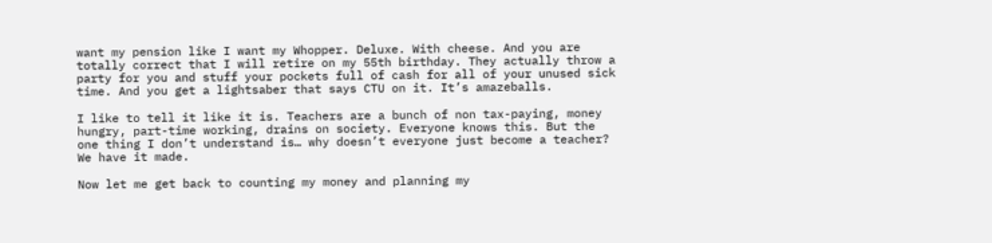want my pension like I want my Whopper. Deluxe. With cheese. And you are totally correct that I will retire on my 55th birthday. They actually throw a party for you and stuff your pockets full of cash for all of your unused sick time. And you get a lightsaber that says CTU on it. It’s amazeballs.

I like to tell it like it is. Teachers are a bunch of non tax-paying, money hungry, part-time working, drains on society. Everyone knows this. But the one thing I don’t understand is… why doesn’t everyone just become a teacher? We have it made.

Now let me get back to counting my money and planning my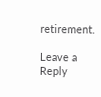retirement.

Leave a Reply